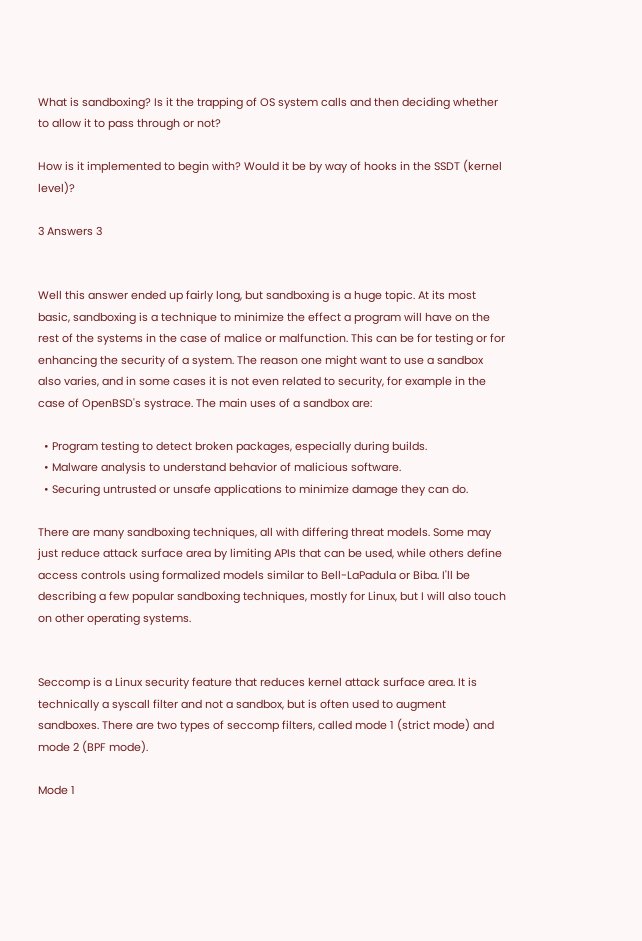What is sandboxing? Is it the trapping of OS system calls and then deciding whether to allow it to pass through or not?

How is it implemented to begin with? Would it be by way of hooks in the SSDT (kernel level)?

3 Answers 3


Well this answer ended up fairly long, but sandboxing is a huge topic. At its most basic, sandboxing is a technique to minimize the effect a program will have on the rest of the systems in the case of malice or malfunction. This can be for testing or for enhancing the security of a system. The reason one might want to use a sandbox also varies, and in some cases it is not even related to security, for example in the case of OpenBSD's systrace. The main uses of a sandbox are:

  • Program testing to detect broken packages, especially during builds.
  • Malware analysis to understand behavior of malicious software.
  • Securing untrusted or unsafe applications to minimize damage they can do.

There are many sandboxing techniques, all with differing threat models. Some may just reduce attack surface area by limiting APIs that can be used, while others define access controls using formalized models similar to Bell-LaPadula or Biba. I'll be describing a few popular sandboxing techniques, mostly for Linux, but I will also touch on other operating systems.


Seccomp is a Linux security feature that reduces kernel attack surface area. It is technically a syscall filter and not a sandbox, but is often used to augment sandboxes. There are two types of seccomp filters, called mode 1 (strict mode) and mode 2 (BPF mode).

Mode 1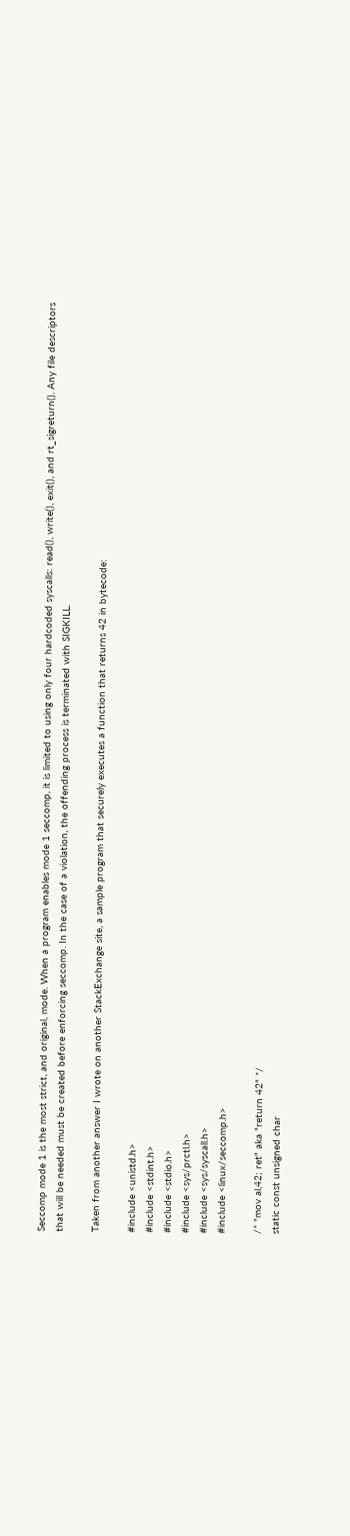Seccomp mode 1 is the most strict, and original, mode. When a program enables mode 1 seccomp, it is limited to using only four hardcoded syscalls: read(), write(), exit(), and rt_sigreturn(). Any file descriptors that will be needed must be created before enforcing seccomp. In the case of a violation, the offending process is terminated with SIGKILL.

Taken from another answer I wrote on another StackExchange site, a sample program that securely executes a function that returns 42 in bytecode:

#include <unistd.h>
#include <stdint.h>
#include <stdio.h>
#include <sys/prctl.h>
#include <sys/syscall.h>
#include <linux/seccomp.h>

/* "mov al,42; ret" aka "return 42" */
static const unsigned char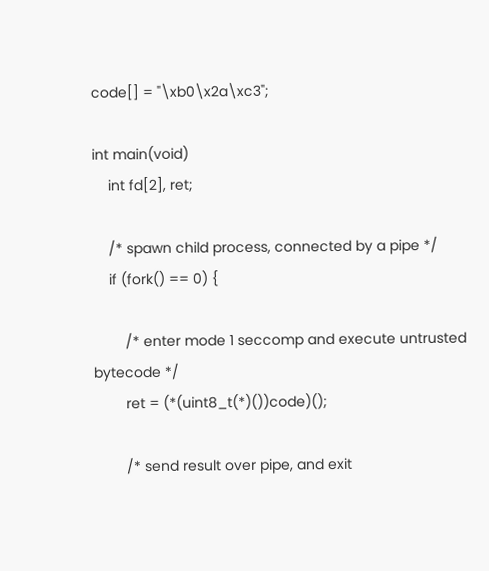code[] = "\xb0\x2a\xc3";

int main(void)
    int fd[2], ret;

    /* spawn child process, connected by a pipe */
    if (fork() == 0) {

        /* enter mode 1 seccomp and execute untrusted bytecode */
        ret = (*(uint8_t(*)())code)();

        /* send result over pipe, and exit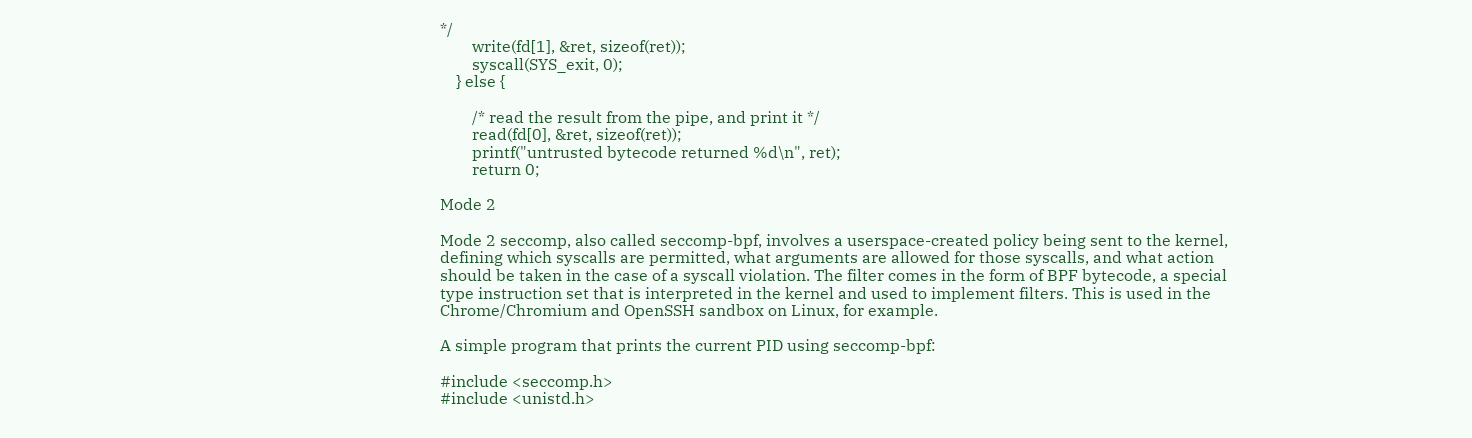*/
        write(fd[1], &ret, sizeof(ret));
        syscall(SYS_exit, 0);
    } else {

        /* read the result from the pipe, and print it */
        read(fd[0], &ret, sizeof(ret));
        printf("untrusted bytecode returned %d\n", ret);
        return 0;

Mode 2

Mode 2 seccomp, also called seccomp-bpf, involves a userspace-created policy being sent to the kernel, defining which syscalls are permitted, what arguments are allowed for those syscalls, and what action should be taken in the case of a syscall violation. The filter comes in the form of BPF bytecode, a special type instruction set that is interpreted in the kernel and used to implement filters. This is used in the Chrome/Chromium and OpenSSH sandbox on Linux, for example.

A simple program that prints the current PID using seccomp-bpf:

#include <seccomp.h>
#include <unistd.h>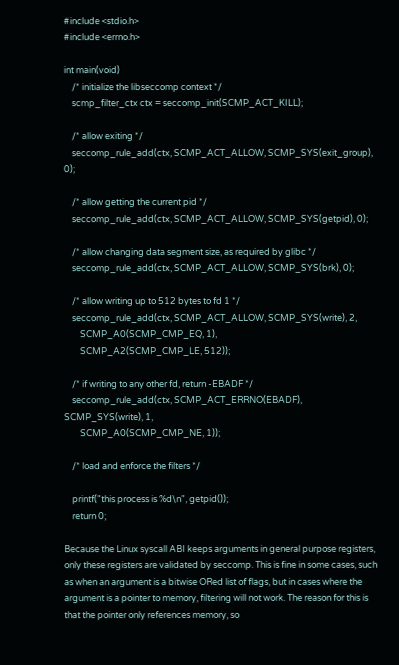#include <stdio.h>
#include <errno.h>

int main(void)
    /* initialize the libseccomp context */
    scmp_filter_ctx ctx = seccomp_init(SCMP_ACT_KILL);

    /* allow exiting */
    seccomp_rule_add(ctx, SCMP_ACT_ALLOW, SCMP_SYS(exit_group), 0);

    /* allow getting the current pid */
    seccomp_rule_add(ctx, SCMP_ACT_ALLOW, SCMP_SYS(getpid), 0);

    /* allow changing data segment size, as required by glibc */
    seccomp_rule_add(ctx, SCMP_ACT_ALLOW, SCMP_SYS(brk), 0);

    /* allow writing up to 512 bytes to fd 1 */
    seccomp_rule_add(ctx, SCMP_ACT_ALLOW, SCMP_SYS(write), 2,
        SCMP_A0(SCMP_CMP_EQ, 1),
        SCMP_A2(SCMP_CMP_LE, 512));

    /* if writing to any other fd, return -EBADF */
    seccomp_rule_add(ctx, SCMP_ACT_ERRNO(EBADF), SCMP_SYS(write), 1,
        SCMP_A0(SCMP_CMP_NE, 1));

    /* load and enforce the filters */

    printf("this process is %d\n", getpid());
    return 0;

Because the Linux syscall ABI keeps arguments in general purpose registers, only these registers are validated by seccomp. This is fine in some cases, such as when an argument is a bitwise ORed list of flags, but in cases where the argument is a pointer to memory, filtering will not work. The reason for this is that the pointer only references memory, so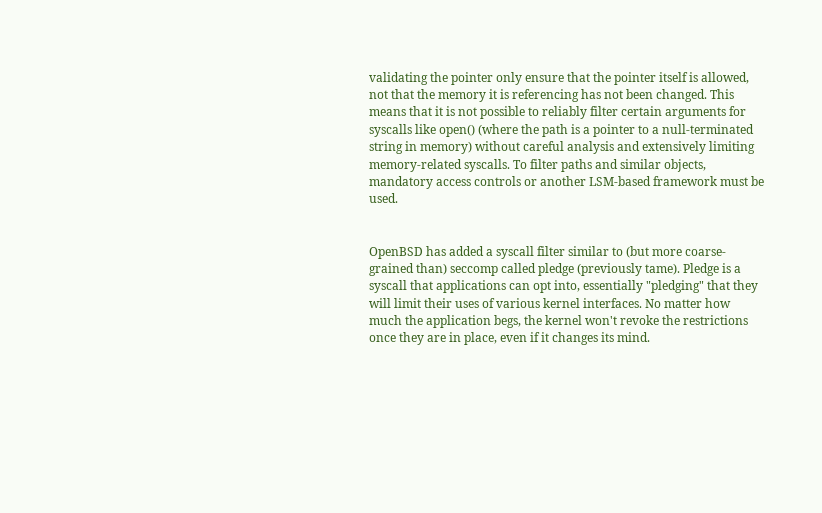validating the pointer only ensure that the pointer itself is allowed, not that the memory it is referencing has not been changed. This means that it is not possible to reliably filter certain arguments for syscalls like open() (where the path is a pointer to a null-terminated string in memory) without careful analysis and extensively limiting memory-related syscalls. To filter paths and similar objects, mandatory access controls or another LSM-based framework must be used.


OpenBSD has added a syscall filter similar to (but more coarse-grained than) seccomp called pledge (previously tame). Pledge is a syscall that applications can opt into, essentially "pledging" that they will limit their uses of various kernel interfaces. No matter how much the application begs, the kernel won't revoke the restrictions once they are in place, even if it changes its mind.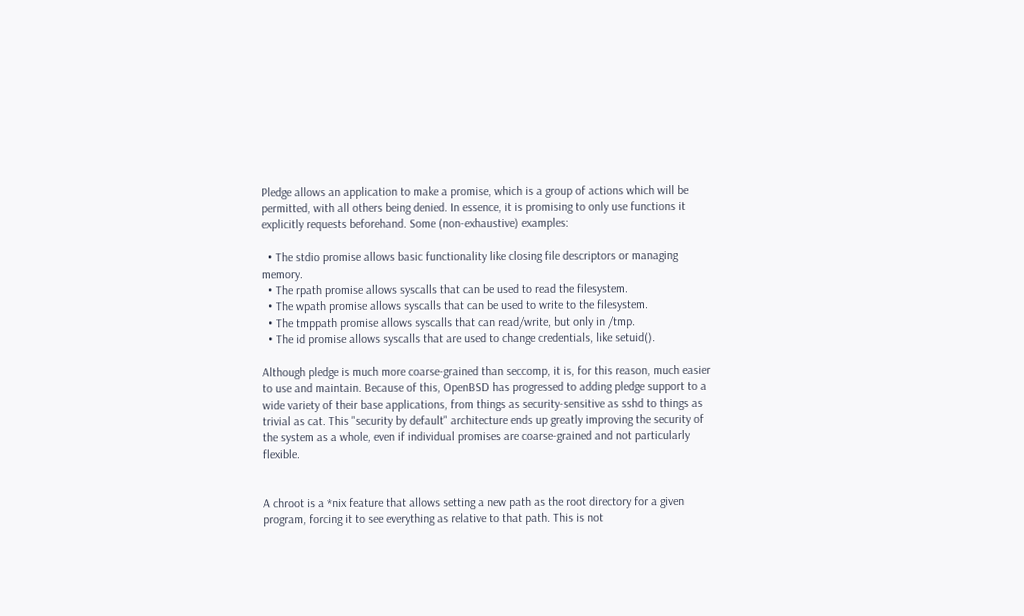Pledge allows an application to make a promise, which is a group of actions which will be permitted, with all others being denied. In essence, it is promising to only use functions it explicitly requests beforehand. Some (non-exhaustive) examples:

  • The stdio promise allows basic functionality like closing file descriptors or managing memory.
  • The rpath promise allows syscalls that can be used to read the filesystem.
  • The wpath promise allows syscalls that can be used to write to the filesystem.
  • The tmppath promise allows syscalls that can read/write, but only in /tmp.
  • The id promise allows syscalls that are used to change credentials, like setuid().

Although pledge is much more coarse-grained than seccomp, it is, for this reason, much easier to use and maintain. Because of this, OpenBSD has progressed to adding pledge support to a wide variety of their base applications, from things as security-sensitive as sshd to things as trivial as cat. This "security by default" architecture ends up greatly improving the security of the system as a whole, even if individual promises are coarse-grained and not particularly flexible.


A chroot is a *nix feature that allows setting a new path as the root directory for a given program, forcing it to see everything as relative to that path. This is not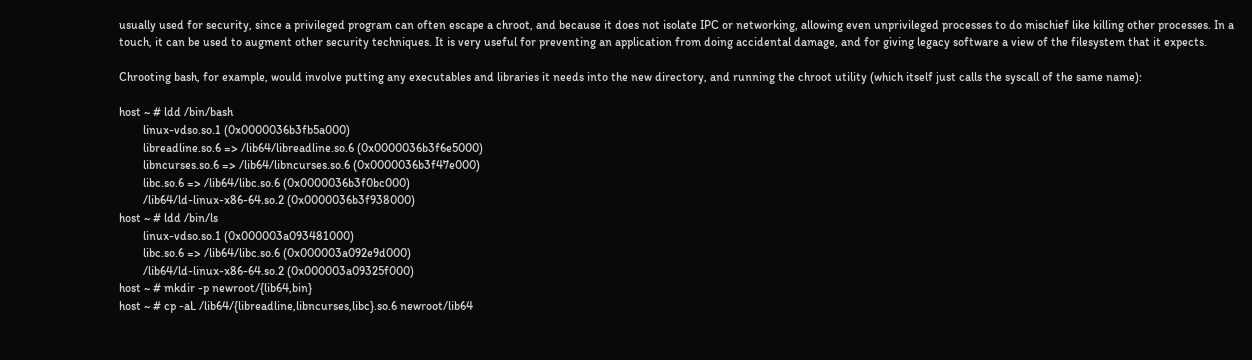usually used for security, since a privileged program can often escape a chroot, and because it does not isolate IPC or networking, allowing even unprivileged processes to do mischief like killing other processes. In a touch, it can be used to augment other security techniques. It is very useful for preventing an application from doing accidental damage, and for giving legacy software a view of the filesystem that it expects.

Chrooting bash, for example, would involve putting any executables and libraries it needs into the new directory, and running the chroot utility (which itself just calls the syscall of the same name):

host ~ # ldd /bin/bash
        linux-vdso.so.1 (0x0000036b3fb5a000)
        libreadline.so.6 => /lib64/libreadline.so.6 (0x0000036b3f6e5000)
        libncurses.so.6 => /lib64/libncurses.so.6 (0x0000036b3f47e000)
        libc.so.6 => /lib64/libc.so.6 (0x0000036b3f0bc000)
        /lib64/ld-linux-x86-64.so.2 (0x0000036b3f938000)
host ~ # ldd /bin/ls
        linux-vdso.so.1 (0x000003a093481000)
        libc.so.6 => /lib64/libc.so.6 (0x000003a092e9d000)
        /lib64/ld-linux-x86-64.so.2 (0x000003a09325f000)
host ~ # mkdir -p newroot/{lib64,bin}
host ~ # cp -aL /lib64/{libreadline,libncurses,libc}.so.6 newroot/lib64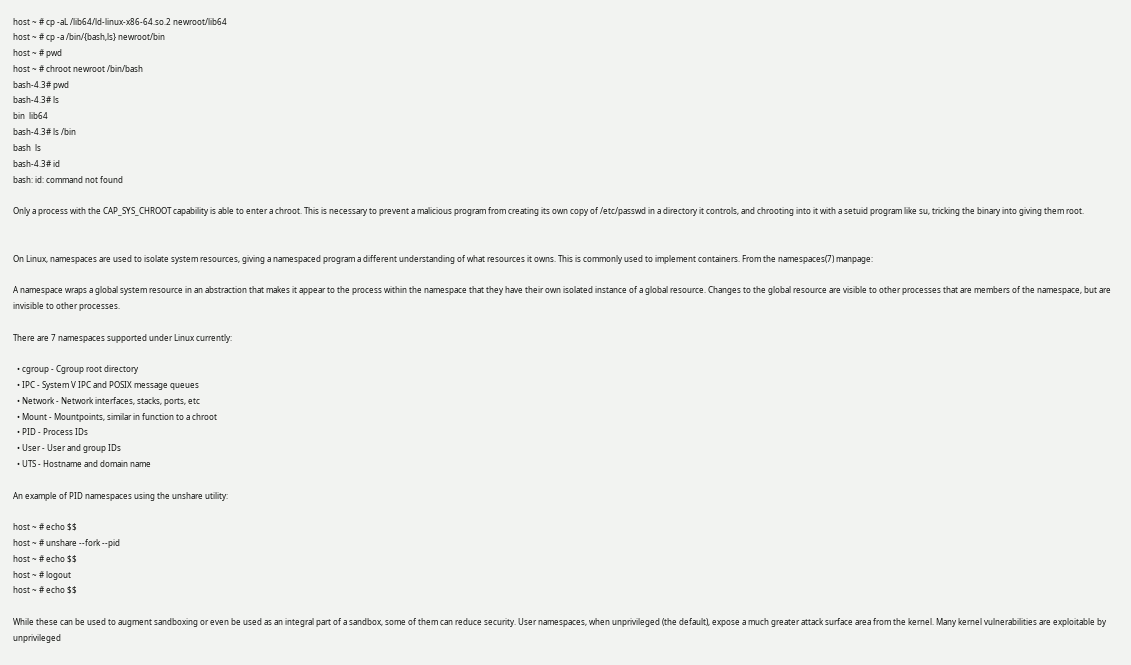host ~ # cp -aL /lib64/ld-linux-x86-64.so.2 newroot/lib64
host ~ # cp -a /bin/{bash,ls} newroot/bin
host ~ # pwd
host ~ # chroot newroot /bin/bash
bash-4.3# pwd
bash-4.3# ls
bin  lib64
bash-4.3# ls /bin
bash  ls
bash-4.3# id
bash: id: command not found

Only a process with the CAP_SYS_CHROOT capability is able to enter a chroot. This is necessary to prevent a malicious program from creating its own copy of /etc/passwd in a directory it controls, and chrooting into it with a setuid program like su, tricking the binary into giving them root.


On Linux, namespaces are used to isolate system resources, giving a namespaced program a different understanding of what resources it owns. This is commonly used to implement containers. From the namespaces(7) manpage:

A namespace wraps a global system resource in an abstraction that makes it appear to the process within the namespace that they have their own isolated instance of a global resource. Changes to the global resource are visible to other processes that are members of the namespace, but are invisible to other processes.

There are 7 namespaces supported under Linux currently:

  • cgroup - Cgroup root directory
  • IPC - System V IPC and POSIX message queues
  • Network - Network interfaces, stacks, ports, etc
  • Mount - Mountpoints, similar in function to a chroot
  • PID - Process IDs
  • User - User and group IDs
  • UTS - Hostname and domain name

An example of PID namespaces using the unshare utility:

host ~ # echo $$
host ~ # unshare --fork --pid
host ~ # echo $$
host ~ # logout
host ~ # echo $$

While these can be used to augment sandboxing or even be used as an integral part of a sandbox, some of them can reduce security. User namespaces, when unprivileged (the default), expose a much greater attack surface area from the kernel. Many kernel vulnerabilities are exploitable by unprivileged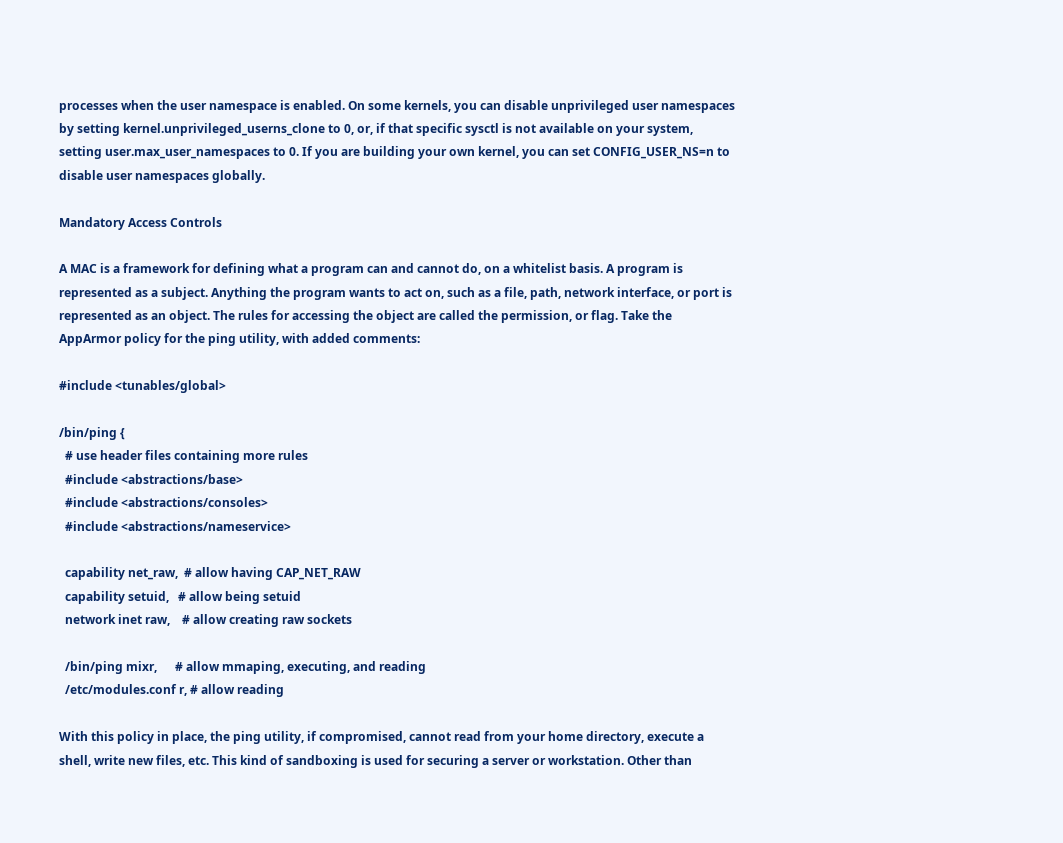processes when the user namespace is enabled. On some kernels, you can disable unprivileged user namespaces by setting kernel.unprivileged_userns_clone to 0, or, if that specific sysctl is not available on your system, setting user.max_user_namespaces to 0. If you are building your own kernel, you can set CONFIG_USER_NS=n to disable user namespaces globally.

Mandatory Access Controls

A MAC is a framework for defining what a program can and cannot do, on a whitelist basis. A program is represented as a subject. Anything the program wants to act on, such as a file, path, network interface, or port is represented as an object. The rules for accessing the object are called the permission, or flag. Take the AppArmor policy for the ping utility, with added comments:

#include <tunables/global>

/bin/ping {
  # use header files containing more rules
  #include <abstractions/base>
  #include <abstractions/consoles>
  #include <abstractions/nameservice>

  capability net_raw,  # allow having CAP_NET_RAW
  capability setuid,   # allow being setuid
  network inet raw,    # allow creating raw sockets

  /bin/ping mixr,      # allow mmaping, executing, and reading
  /etc/modules.conf r, # allow reading

With this policy in place, the ping utility, if compromised, cannot read from your home directory, execute a shell, write new files, etc. This kind of sandboxing is used for securing a server or workstation. Other than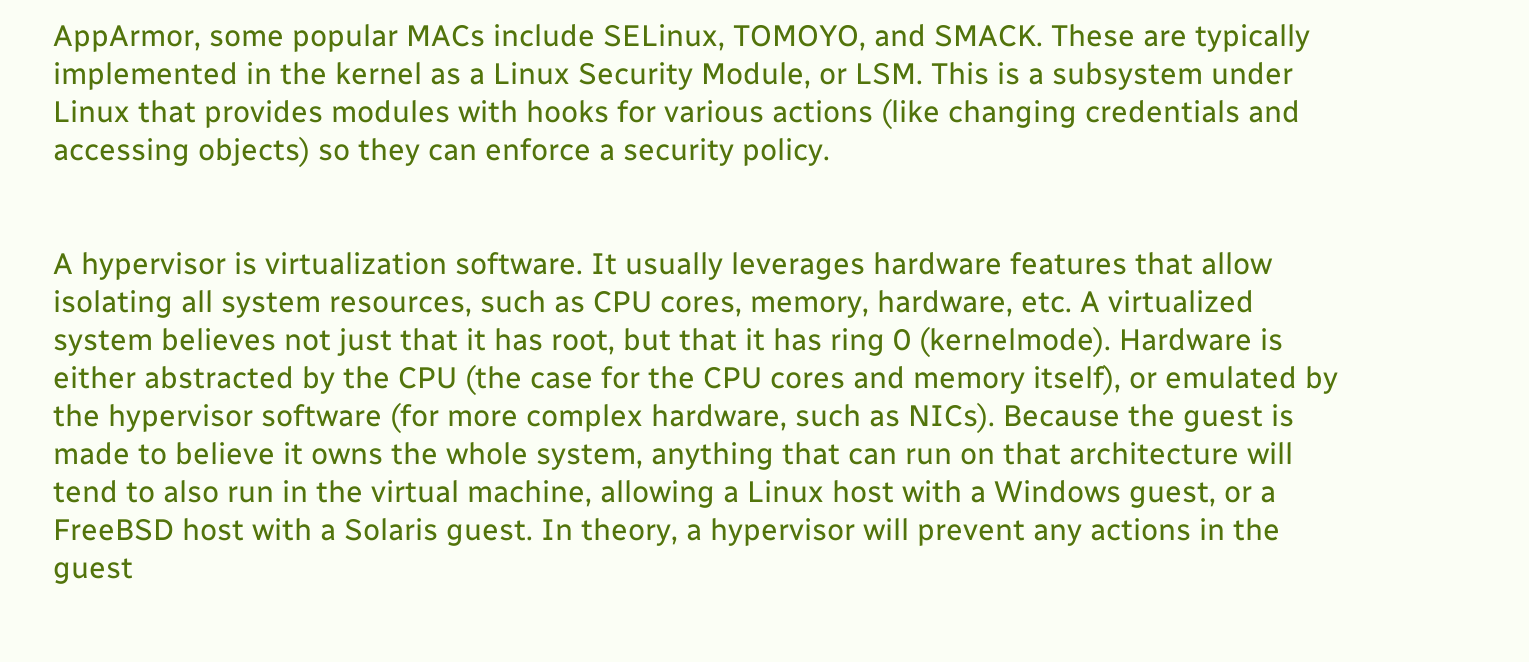AppArmor, some popular MACs include SELinux, TOMOYO, and SMACK. These are typically implemented in the kernel as a Linux Security Module, or LSM. This is a subsystem under Linux that provides modules with hooks for various actions (like changing credentials and accessing objects) so they can enforce a security policy.


A hypervisor is virtualization software. It usually leverages hardware features that allow isolating all system resources, such as CPU cores, memory, hardware, etc. A virtualized system believes not just that it has root, but that it has ring 0 (kernelmode). Hardware is either abstracted by the CPU (the case for the CPU cores and memory itself), or emulated by the hypervisor software (for more complex hardware, such as NICs). Because the guest is made to believe it owns the whole system, anything that can run on that architecture will tend to also run in the virtual machine, allowing a Linux host with a Windows guest, or a FreeBSD host with a Solaris guest. In theory, a hypervisor will prevent any actions in the guest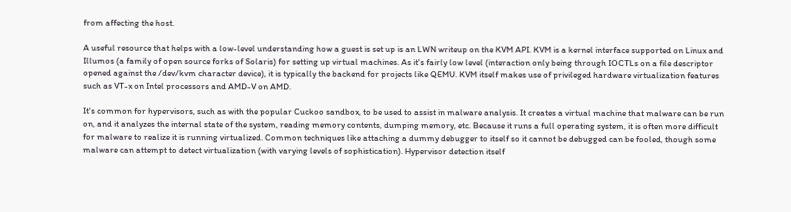from affecting the host.

A useful resource that helps with a low-level understanding how a guest is set up is an LWN writeup on the KVM API. KVM is a kernel interface supported on Linux and Illumos (a family of open source forks of Solaris) for setting up virtual machines. As it's fairly low level (interaction only being through IOCTLs on a file descriptor opened against the /dev/kvm character device), it is typically the backend for projects like QEMU. KVM itself makes use of privileged hardware virtualization features such as VT-x on Intel processors and AMD-V on AMD.

It's common for hypervisors, such as with the popular Cuckoo sandbox, to be used to assist in malware analysis. It creates a virtual machine that malware can be run on, and it analyzes the internal state of the system, reading memory contents, dumping memory, etc. Because it runs a full operating system, it is often more difficult for malware to realize it is running virtualized. Common techniques like attaching a dummy debugger to itself so it cannot be debugged can be fooled, though some malware can attempt to detect virtualization (with varying levels of sophistication). Hypervisor detection itself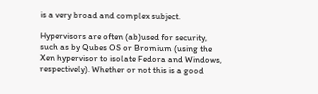is a very broad and complex subject.

Hypervisors are often (ab)used for security, such as by Qubes OS or Bromium (using the Xen hypervisor to isolate Fedora and Windows, respectively). Whether or not this is a good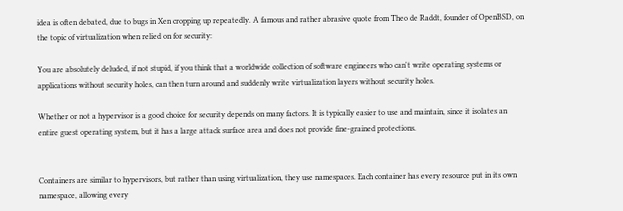idea is often debated, due to bugs in Xen cropping up repeatedly. A famous and rather abrasive quote from Theo de Raddt, founder of OpenBSD, on the topic of virtualization when relied on for security:

You are absolutely deluded, if not stupid, if you think that a worldwide collection of software engineers who can't write operating systems or applications without security holes, can then turn around and suddenly write virtualization layers without security holes.

Whether or not a hypervisor is a good choice for security depends on many factors. It is typically easier to use and maintain, since it isolates an entire guest operating system, but it has a large attack surface area and does not provide fine-grained protections.


Containers are similar to hypervisors, but rather than using virtualization, they use namespaces. Each container has every resource put in its own namespace, allowing every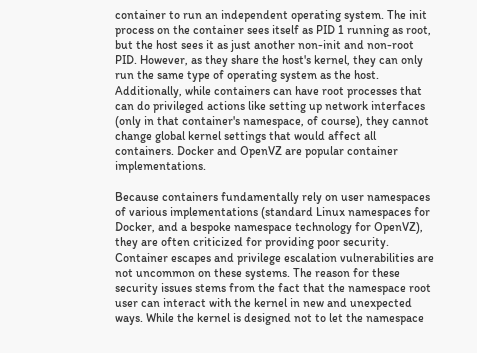container to run an independent operating system. The init process on the container sees itself as PID 1 running as root, but the host sees it as just another non-init and non-root PID. However, as they share the host's kernel, they can only run the same type of operating system as the host. Additionally, while containers can have root processes that can do privileged actions like setting up network interfaces (only in that container's namespace, of course), they cannot change global kernel settings that would affect all containers. Docker and OpenVZ are popular container implementations.

Because containers fundamentally rely on user namespaces of various implementations (standard Linux namespaces for Docker, and a bespoke namespace technology for OpenVZ), they are often criticized for providing poor security. Container escapes and privilege escalation vulnerabilities are not uncommon on these systems. The reason for these security issues stems from the fact that the namespace root user can interact with the kernel in new and unexpected ways. While the kernel is designed not to let the namespace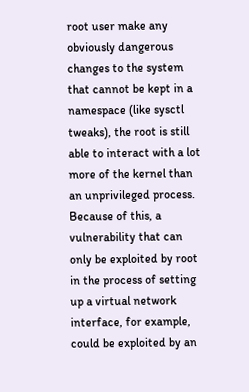root user make any obviously dangerous changes to the system that cannot be kept in a namespace (like sysctl tweaks), the root is still able to interact with a lot more of the kernel than an unprivileged process. Because of this, a vulnerability that can only be exploited by root in the process of setting up a virtual network interface, for example, could be exploited by an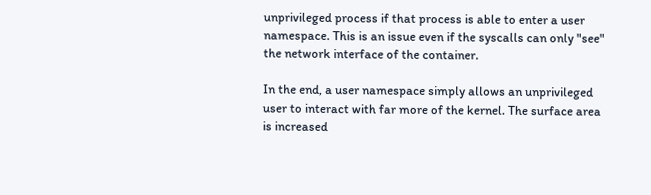unprivileged process if that process is able to enter a user namespace. This is an issue even if the syscalls can only "see" the network interface of the container.

In the end, a user namespace simply allows an unprivileged user to interact with far more of the kernel. The surface area is increased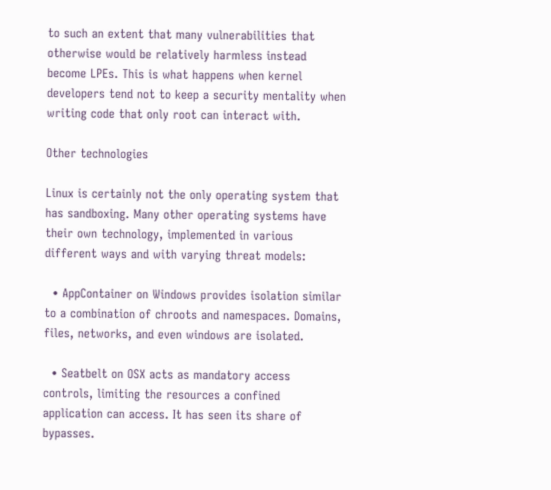to such an extent that many vulnerabilities that otherwise would be relatively harmless instead become LPEs. This is what happens when kernel developers tend not to keep a security mentality when writing code that only root can interact with.

Other technologies

Linux is certainly not the only operating system that has sandboxing. Many other operating systems have their own technology, implemented in various different ways and with varying threat models:

  • AppContainer on Windows provides isolation similar to a combination of chroots and namespaces. Domains, files, networks, and even windows are isolated.

  • Seatbelt on OSX acts as mandatory access controls, limiting the resources a confined application can access. It has seen its share of bypasses.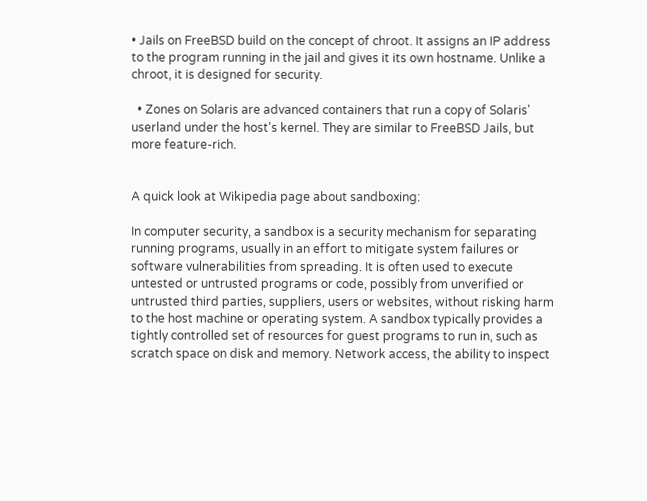• Jails on FreeBSD build on the concept of chroot. It assigns an IP address to the program running in the jail and gives it its own hostname. Unlike a chroot, it is designed for security.

  • Zones on Solaris are advanced containers that run a copy of Solaris' userland under the host's kernel. They are similar to FreeBSD Jails, but more feature-rich.


A quick look at Wikipedia page about sandboxing:

In computer security, a sandbox is a security mechanism for separating running programs, usually in an effort to mitigate system failures or software vulnerabilities from spreading. It is often used to execute untested or untrusted programs or code, possibly from unverified or untrusted third parties, suppliers, users or websites, without risking harm to the host machine or operating system. A sandbox typically provides a tightly controlled set of resources for guest programs to run in, such as scratch space on disk and memory. Network access, the ability to inspect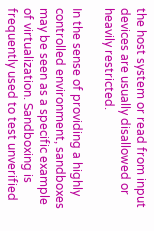the host system or read from input devices are usually disallowed or heavily restricted.

In the sense of providing a highly controlled environment, sandboxes may be seen as a specific example of virtualization. Sandboxing is frequently used to test unverified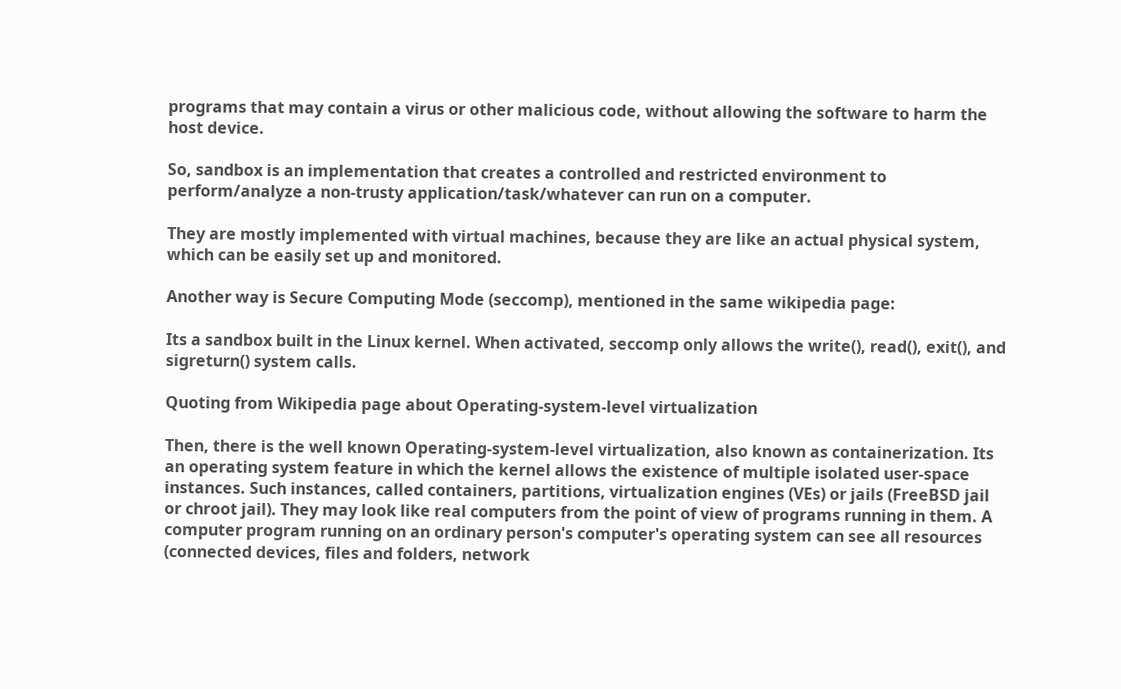programs that may contain a virus or other malicious code, without allowing the software to harm the host device.

So, sandbox is an implementation that creates a controlled and restricted environment to perform/analyze a non-trusty application/task/whatever can run on a computer.

They are mostly implemented with virtual machines, because they are like an actual physical system, which can be easily set up and monitored.

Another way is Secure Computing Mode (seccomp), mentioned in the same wikipedia page:

Its a sandbox built in the Linux kernel. When activated, seccomp only allows the write(), read(), exit(), and sigreturn() system calls.

Quoting from Wikipedia page about Operating-system-level virtualization

Then, there is the well known Operating-system-level virtualization, also known as containerization. Its an operating system feature in which the kernel allows the existence of multiple isolated user-space instances. Such instances, called containers, partitions, virtualization engines (VEs) or jails (FreeBSD jail or chroot jail). They may look like real computers from the point of view of programs running in them. A computer program running on an ordinary person's computer's operating system can see all resources (connected devices, files and folders, network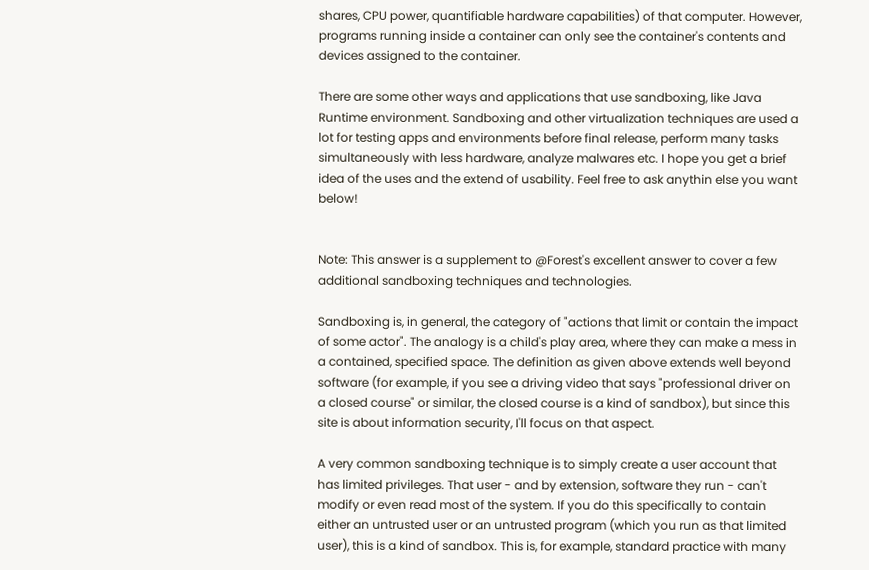shares, CPU power, quantifiable hardware capabilities) of that computer. However, programs running inside a container can only see the container's contents and devices assigned to the container.

There are some other ways and applications that use sandboxing, like Java Runtime environment. Sandboxing and other virtualization techniques are used a lot for testing apps and environments before final release, perform many tasks simultaneously with less hardware, analyze malwares etc. I hope you get a brief idea of the uses and the extend of usability. Feel free to ask anythin else you want below!


Note: This answer is a supplement to @Forest's excellent answer to cover a few additional sandboxing techniques and technologies.

Sandboxing is, in general, the category of "actions that limit or contain the impact of some actor". The analogy is a child's play area, where they can make a mess in a contained, specified space. The definition as given above extends well beyond software (for example, if you see a driving video that says "professional driver on a closed course" or similar, the closed course is a kind of sandbox), but since this site is about information security, I'll focus on that aspect.

A very common sandboxing technique is to simply create a user account that has limited privileges. That user - and by extension, software they run - can't modify or even read most of the system. If you do this specifically to contain either an untrusted user or an untrusted program (which you run as that limited user), this is a kind of sandbox. This is, for example, standard practice with many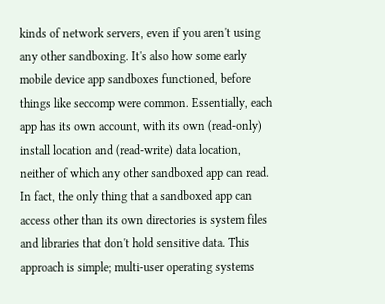kinds of network servers, even if you aren't using any other sandboxing. It's also how some early mobile device app sandboxes functioned, before things like seccomp were common. Essentially, each app has its own account, with its own (read-only) install location and (read-write) data location, neither of which any other sandboxed app can read. In fact, the only thing that a sandboxed app can access other than its own directories is system files and libraries that don't hold sensitive data. This approach is simple; multi-user operating systems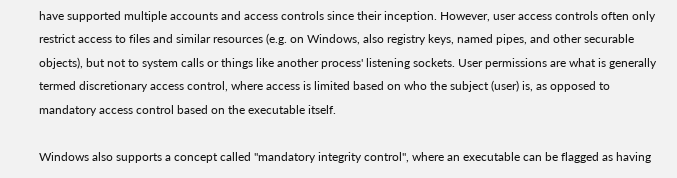have supported multiple accounts and access controls since their inception. However, user access controls often only restrict access to files and similar resources (e.g. on Windows, also registry keys, named pipes, and other securable objects), but not to system calls or things like another process' listening sockets. User permissions are what is generally termed discretionary access control, where access is limited based on who the subject (user) is, as opposed to mandatory access control based on the executable itself.

Windows also supports a concept called "mandatory integrity control", where an executable can be flagged as having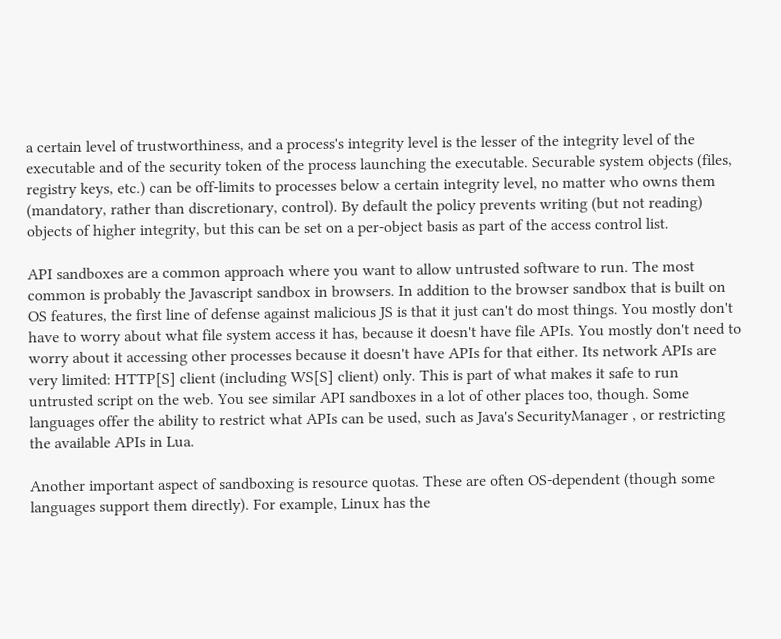a certain level of trustworthiness, and a process's integrity level is the lesser of the integrity level of the executable and of the security token of the process launching the executable. Securable system objects (files, registry keys, etc.) can be off-limits to processes below a certain integrity level, no matter who owns them (mandatory, rather than discretionary, control). By default the policy prevents writing (but not reading) objects of higher integrity, but this can be set on a per-object basis as part of the access control list.

API sandboxes are a common approach where you want to allow untrusted software to run. The most common is probably the Javascript sandbox in browsers. In addition to the browser sandbox that is built on OS features, the first line of defense against malicious JS is that it just can't do most things. You mostly don't have to worry about what file system access it has, because it doesn't have file APIs. You mostly don't need to worry about it accessing other processes because it doesn't have APIs for that either. Its network APIs are very limited: HTTP[S] client (including WS[S] client) only. This is part of what makes it safe to run untrusted script on the web. You see similar API sandboxes in a lot of other places too, though. Some languages offer the ability to restrict what APIs can be used, such as Java's SecurityManager , or restricting the available APIs in Lua.

Another important aspect of sandboxing is resource quotas. These are often OS-dependent (though some languages support them directly). For example, Linux has the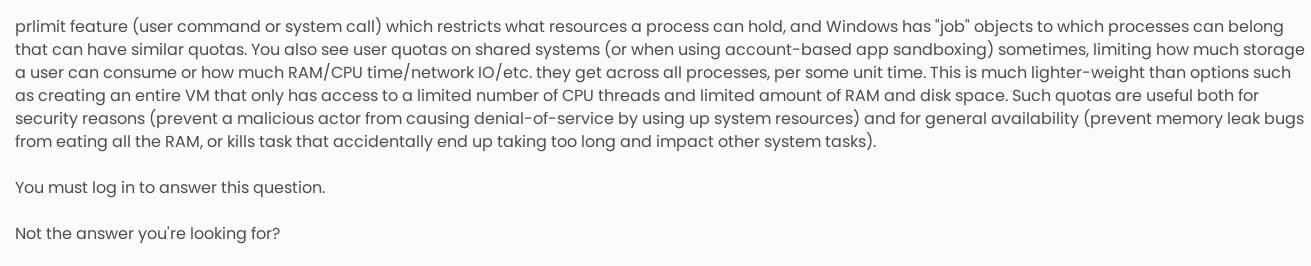prlimit feature (user command or system call) which restricts what resources a process can hold, and Windows has "job" objects to which processes can belong that can have similar quotas. You also see user quotas on shared systems (or when using account-based app sandboxing) sometimes, limiting how much storage a user can consume or how much RAM/CPU time/network IO/etc. they get across all processes, per some unit time. This is much lighter-weight than options such as creating an entire VM that only has access to a limited number of CPU threads and limited amount of RAM and disk space. Such quotas are useful both for security reasons (prevent a malicious actor from causing denial-of-service by using up system resources) and for general availability (prevent memory leak bugs from eating all the RAM, or kills task that accidentally end up taking too long and impact other system tasks).

You must log in to answer this question.

Not the answer you're looking for?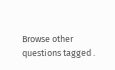Browse other questions tagged .